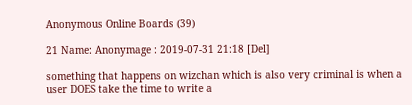Anonymous Online Boards (39)

21 Name: Anonymage : 2019-07-31 21:18 [Del]

something that happens on wizchan which is also very criminal is when a user DOES take the time to write a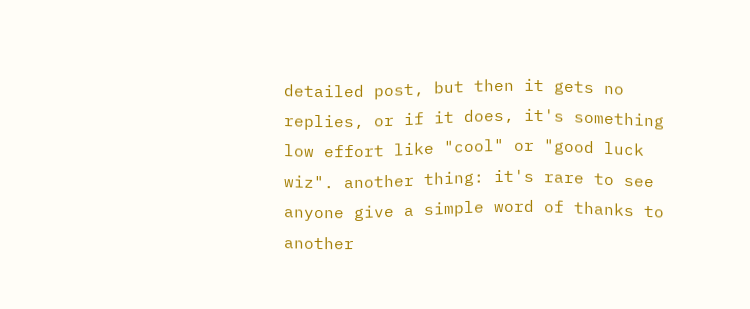detailed post, but then it gets no replies, or if it does, it's something low effort like "cool" or "good luck wiz". another thing: it's rare to see anyone give a simple word of thanks to another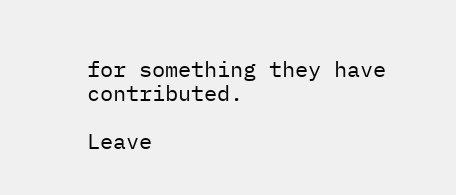for something they have contributed.

Leave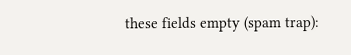these fields empty (spam trap):